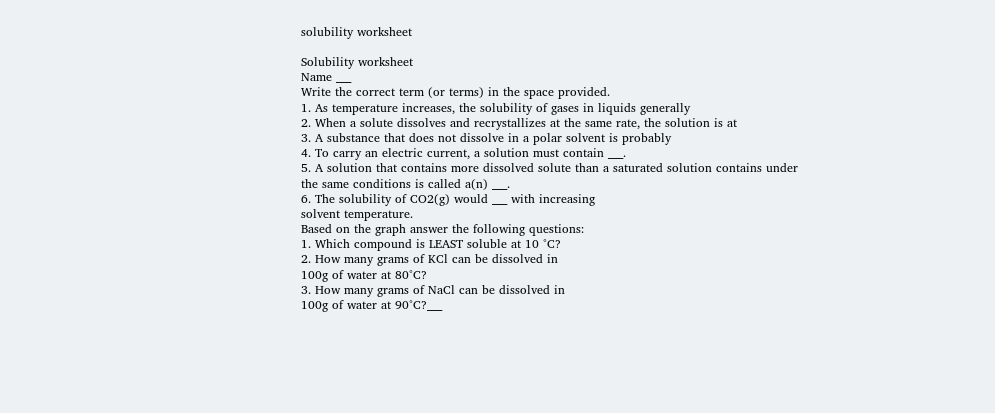solubility worksheet

Solubility worksheet
Name ___
Write the correct term (or terms) in the space provided.
1. As temperature increases, the solubility of gases in liquids generally
2. When a solute dissolves and recrystallizes at the same rate, the solution is at
3. A substance that does not dissolve in a polar solvent is probably
4. To carry an electric current, a solution must contain ___.
5. A solution that contains more dissolved solute than a saturated solution contains under
the same conditions is called a(n) ___.
6. The solubility of CO2(g) would ___ with increasing
solvent temperature.
Based on the graph answer the following questions:
1. Which compound is LEAST soluble at 10 °C?
2. How many grams of KCl can be dissolved in
100g of water at 80°C?
3. How many grams of NaCl can be dissolved in
100g of water at 90°C?___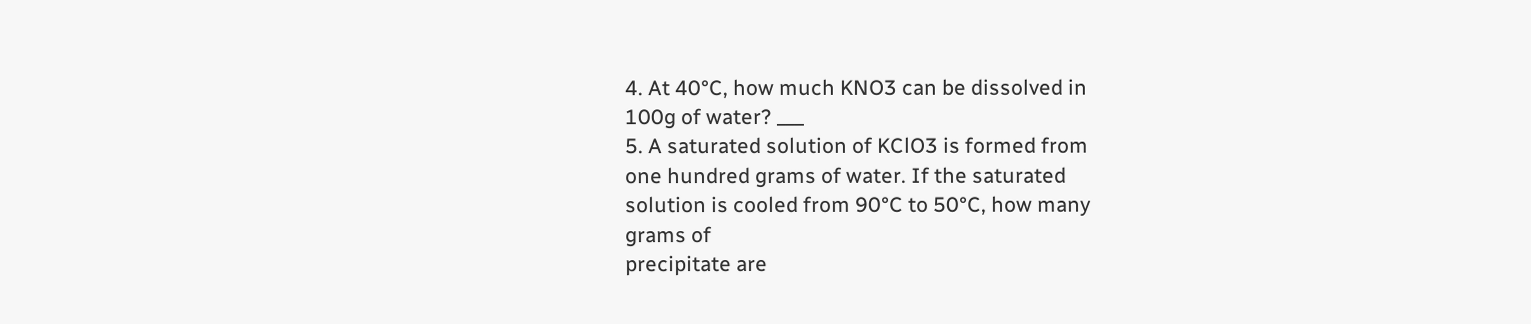4. At 40°C, how much KNO3 can be dissolved in
100g of water? ___
5. A saturated solution of KClO3 is formed from
one hundred grams of water. If the saturated
solution is cooled from 90°C to 50°C, how many
grams of
precipitate are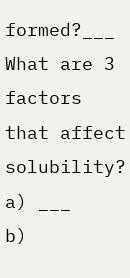formed?___
What are 3 factors that affect solubility?
a) ___
b)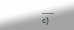___
c)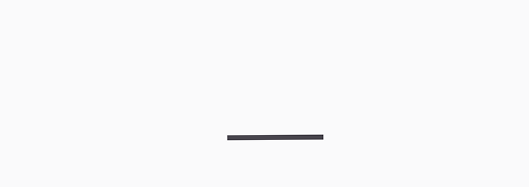___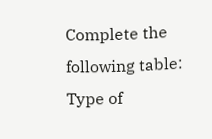Complete the following table:
Type of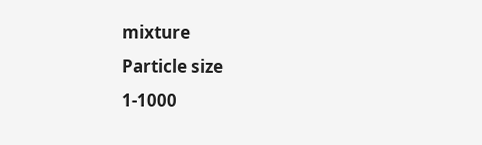mixture
Particle size
1-1000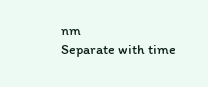nm
Separate with time